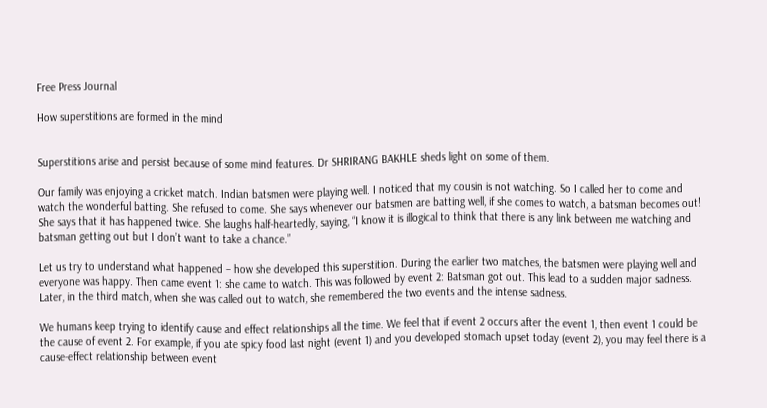Free Press Journal

How superstitions are formed in the mind


Superstitions arise and persist because of some mind features. Dr SHRIRANG BAKHLE sheds light on some of them.

Our family was enjoying a cricket match. Indian batsmen were playing well. I noticed that my cousin is not watching. So I called her to come and watch the wonderful batting. She refused to come. She says whenever our batsmen are batting well, if she comes to watch, a batsman becomes out! She says that it has happened twice. She laughs half-heartedly, saying, “I know it is illogical to think that there is any link between me watching and batsman getting out but I don’t want to take a chance.”

Let us try to understand what happened – how she developed this superstition. During the earlier two matches, the batsmen were playing well and everyone was happy. Then came event 1: she came to watch. This was followed by event 2: Batsman got out. This lead to a sudden major sadness. Later, in the third match, when she was called out to watch, she remembered the two events and the intense sadness.

We humans keep trying to identify cause and effect relationships all the time. We feel that if event 2 occurs after the event 1, then event 1 could be the cause of event 2. For example, if you ate spicy food last night (event 1) and you developed stomach upset today (event 2), you may feel there is a cause-effect relationship between event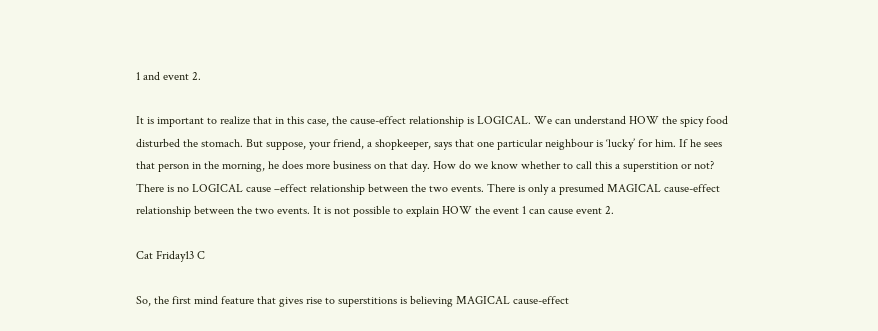1 and event 2.

It is important to realize that in this case, the cause-effect relationship is LOGICAL. We can understand HOW the spicy food disturbed the stomach. But suppose, your friend, a shopkeeper, says that one particular neighbour is ‘lucky’ for him. If he sees that person in the morning, he does more business on that day. How do we know whether to call this a superstition or not? There is no LOGICAL cause –effect relationship between the two events. There is only a presumed MAGICAL cause-effect relationship between the two events. It is not possible to explain HOW the event 1 can cause event 2.

Cat Friday13 C

So, the first mind feature that gives rise to superstitions is believing MAGICAL cause-effect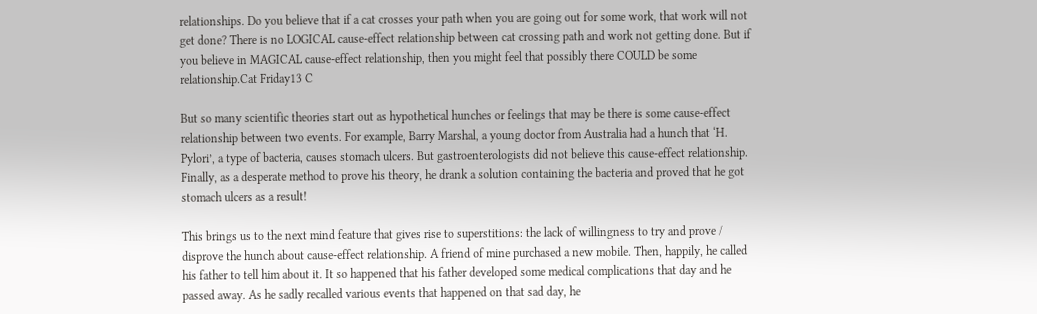relationships. Do you believe that if a cat crosses your path when you are going out for some work, that work will not get done? There is no LOGICAL cause-effect relationship between cat crossing path and work not getting done. But if you believe in MAGICAL cause-effect relationship, then you might feel that possibly there COULD be some relationship.Cat Friday13 C

But so many scientific theories start out as hypothetical hunches or feelings that may be there is some cause-effect relationship between two events. For example, Barry Marshal, a young doctor from Australia had a hunch that ‘H. Pylori’, a type of bacteria, causes stomach ulcers. But gastroenterologists did not believe this cause-effect relationship. Finally, as a desperate method to prove his theory, he drank a solution containing the bacteria and proved that he got stomach ulcers as a result!

This brings us to the next mind feature that gives rise to superstitions: the lack of willingness to try and prove / disprove the hunch about cause-effect relationship. A friend of mine purchased a new mobile. Then, happily, he called his father to tell him about it. It so happened that his father developed some medical complications that day and he passed away. As he sadly recalled various events that happened on that sad day, he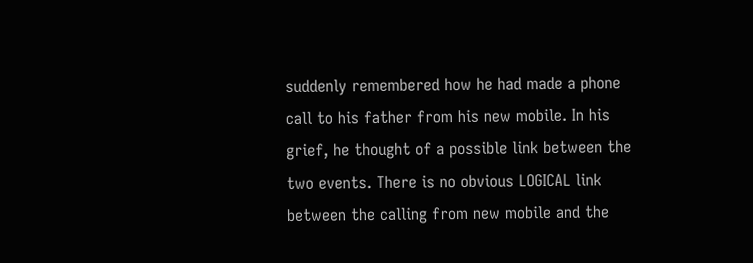suddenly remembered how he had made a phone call to his father from his new mobile. In his grief, he thought of a possible link between the two events. There is no obvious LOGICAL link between the calling from new mobile and the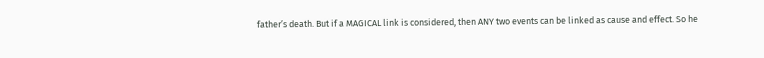father’s death. But if a MAGICAL link is considered, then ANY two events can be linked as cause and effect. So he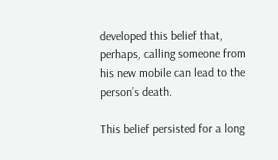developed this belief that, perhaps, calling someone from his new mobile can lead to the person’s death.

This belief persisted for a long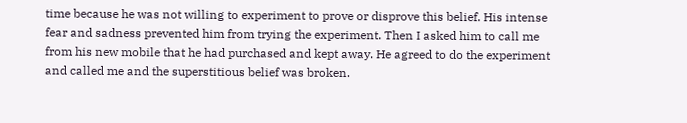time because he was not willing to experiment to prove or disprove this belief. His intense fear and sadness prevented him from trying the experiment. Then I asked him to call me from his new mobile that he had purchased and kept away. He agreed to do the experiment and called me and the superstitious belief was broken.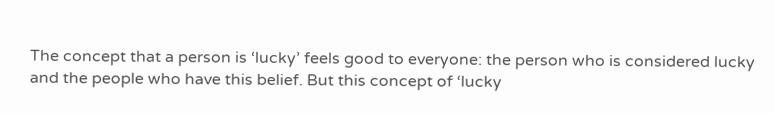The concept that a person is ‘lucky’ feels good to everyone: the person who is considered lucky and the people who have this belief. But this concept of ‘lucky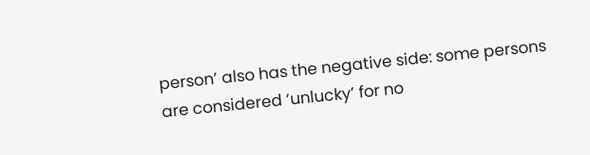person’ also has the negative side: some persons are considered ‘unlucky’ for no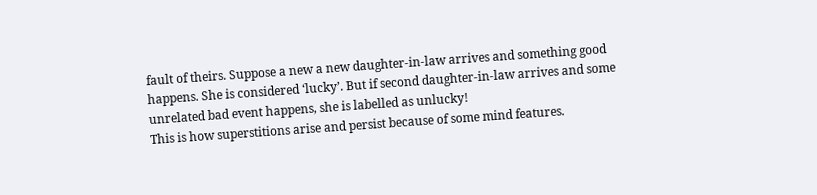fault of theirs. Suppose a new a new daughter-in-law arrives and something good happens. She is considered ‘lucky’. But if second daughter-in-law arrives and some unrelated bad event happens, she is labelled as unlucky!
This is how superstitions arise and persist because of some mind features.